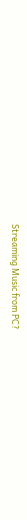Streaming Music from PC?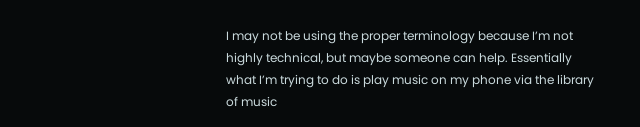I may not be using the proper terminology because I’m not highly technical, but maybe someone can help. Essentially what I’m trying to do is play music on my phone via the library of music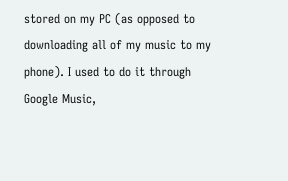stored on my PC (as opposed to downloading all of my music to my phone). I used to do it through Google Music,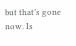but that’s gone now. Is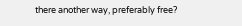there another way, preferably free?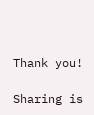Thank you!

Sharing is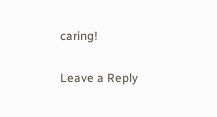caring!

Leave a Reply